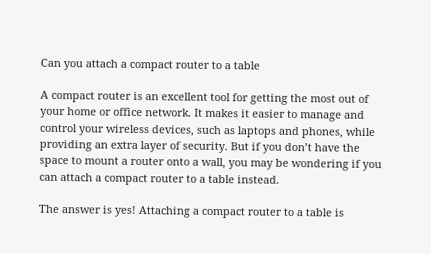Can you attach a compact router to a table

A compact router is an excellent tool for getting the most out of your home or office network. It makes it easier to manage and control your wireless devices, such as laptops and phones, while providing an extra layer of security. But if you don’t have the space to mount a router onto a wall, you may be wondering if you can attach a compact router to a table instead.

The answer is yes! Attaching a compact router to a table is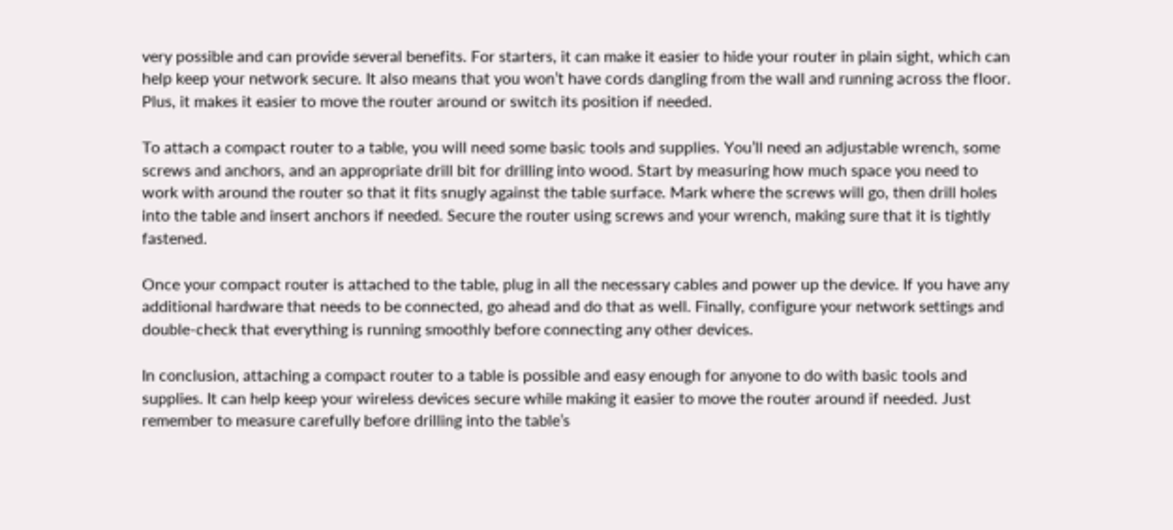very possible and can provide several benefits. For starters, it can make it easier to hide your router in plain sight, which can help keep your network secure. It also means that you won’t have cords dangling from the wall and running across the floor. Plus, it makes it easier to move the router around or switch its position if needed.

To attach a compact router to a table, you will need some basic tools and supplies. You’ll need an adjustable wrench, some screws and anchors, and an appropriate drill bit for drilling into wood. Start by measuring how much space you need to work with around the router so that it fits snugly against the table surface. Mark where the screws will go, then drill holes into the table and insert anchors if needed. Secure the router using screws and your wrench, making sure that it is tightly fastened.

Once your compact router is attached to the table, plug in all the necessary cables and power up the device. If you have any additional hardware that needs to be connected, go ahead and do that as well. Finally, configure your network settings and double-check that everything is running smoothly before connecting any other devices.

In conclusion, attaching a compact router to a table is possible and easy enough for anyone to do with basic tools and supplies. It can help keep your wireless devices secure while making it easier to move the router around if needed. Just remember to measure carefully before drilling into the table’s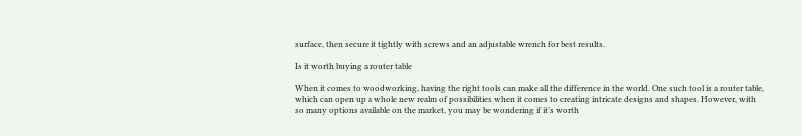surface, then secure it tightly with screws and an adjustable wrench for best results.

Is it worth buying a router table

When it comes to woodworking, having the right tools can make all the difference in the world. One such tool is a router table, which can open up a whole new realm of possibilities when it comes to creating intricate designs and shapes. However, with so many options available on the market, you may be wondering if it’s worth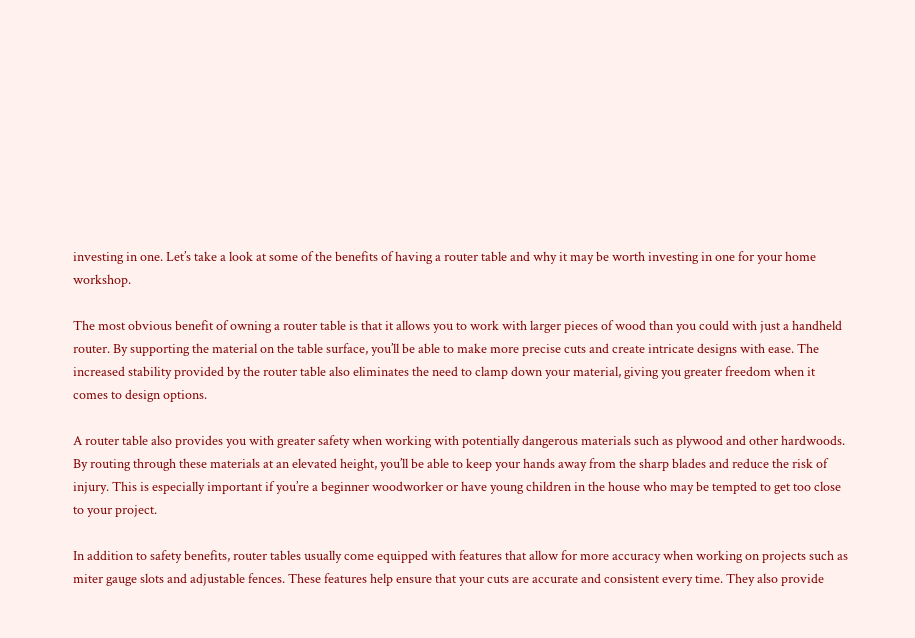investing in one. Let’s take a look at some of the benefits of having a router table and why it may be worth investing in one for your home workshop.

The most obvious benefit of owning a router table is that it allows you to work with larger pieces of wood than you could with just a handheld router. By supporting the material on the table surface, you’ll be able to make more precise cuts and create intricate designs with ease. The increased stability provided by the router table also eliminates the need to clamp down your material, giving you greater freedom when it comes to design options.

A router table also provides you with greater safety when working with potentially dangerous materials such as plywood and other hardwoods. By routing through these materials at an elevated height, you’ll be able to keep your hands away from the sharp blades and reduce the risk of injury. This is especially important if you’re a beginner woodworker or have young children in the house who may be tempted to get too close to your project.

In addition to safety benefits, router tables usually come equipped with features that allow for more accuracy when working on projects such as miter gauge slots and adjustable fences. These features help ensure that your cuts are accurate and consistent every time. They also provide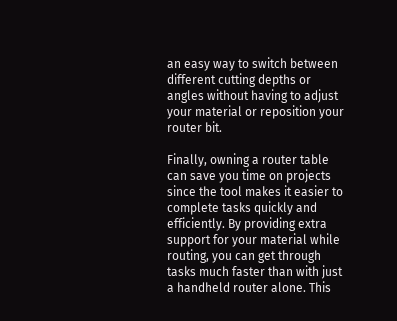an easy way to switch between different cutting depths or angles without having to adjust your material or reposition your router bit.

Finally, owning a router table can save you time on projects since the tool makes it easier to complete tasks quickly and efficiently. By providing extra support for your material while routing, you can get through tasks much faster than with just a handheld router alone. This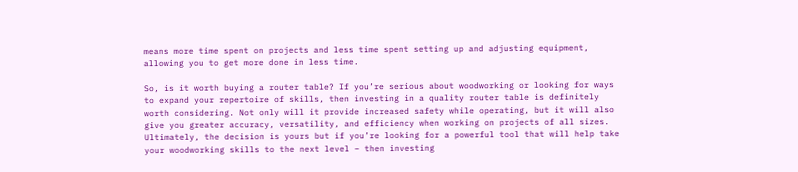means more time spent on projects and less time spent setting up and adjusting equipment, allowing you to get more done in less time.

So, is it worth buying a router table? If you’re serious about woodworking or looking for ways to expand your repertoire of skills, then investing in a quality router table is definitely worth considering. Not only will it provide increased safety while operating, but it will also give you greater accuracy, versatility, and efficiency when working on projects of all sizes. Ultimately, the decision is yours but if you’re looking for a powerful tool that will help take your woodworking skills to the next level – then investing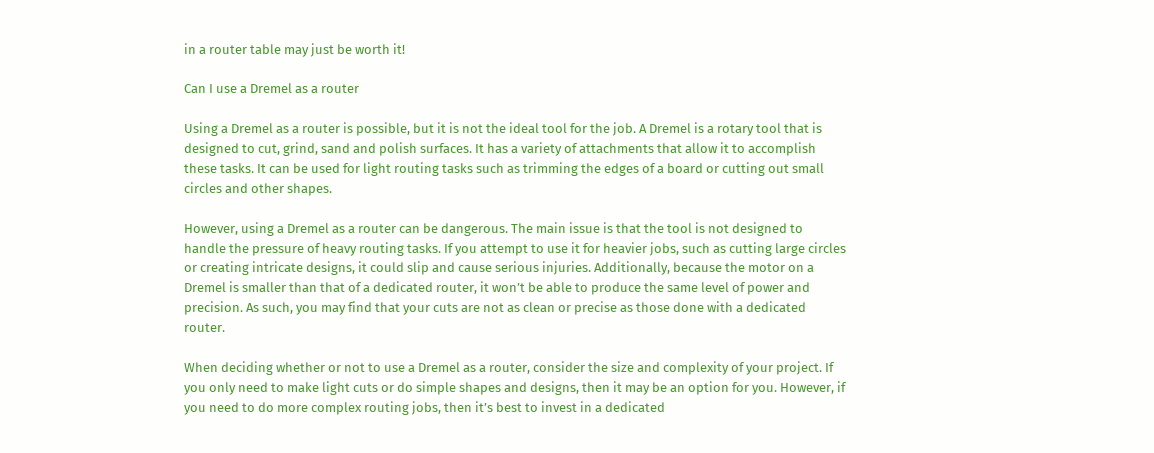in a router table may just be worth it!

Can I use a Dremel as a router

Using a Dremel as a router is possible, but it is not the ideal tool for the job. A Dremel is a rotary tool that is designed to cut, grind, sand and polish surfaces. It has a variety of attachments that allow it to accomplish these tasks. It can be used for light routing tasks such as trimming the edges of a board or cutting out small circles and other shapes.

However, using a Dremel as a router can be dangerous. The main issue is that the tool is not designed to handle the pressure of heavy routing tasks. If you attempt to use it for heavier jobs, such as cutting large circles or creating intricate designs, it could slip and cause serious injuries. Additionally, because the motor on a Dremel is smaller than that of a dedicated router, it won’t be able to produce the same level of power and precision. As such, you may find that your cuts are not as clean or precise as those done with a dedicated router.

When deciding whether or not to use a Dremel as a router, consider the size and complexity of your project. If you only need to make light cuts or do simple shapes and designs, then it may be an option for you. However, if you need to do more complex routing jobs, then it’s best to invest in a dedicated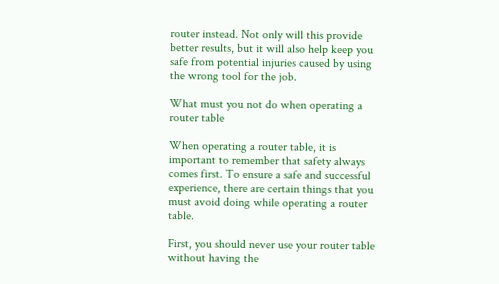router instead. Not only will this provide better results, but it will also help keep you safe from potential injuries caused by using the wrong tool for the job.

What must you not do when operating a router table

When operating a router table, it is important to remember that safety always comes first. To ensure a safe and successful experience, there are certain things that you must avoid doing while operating a router table.

First, you should never use your router table without having the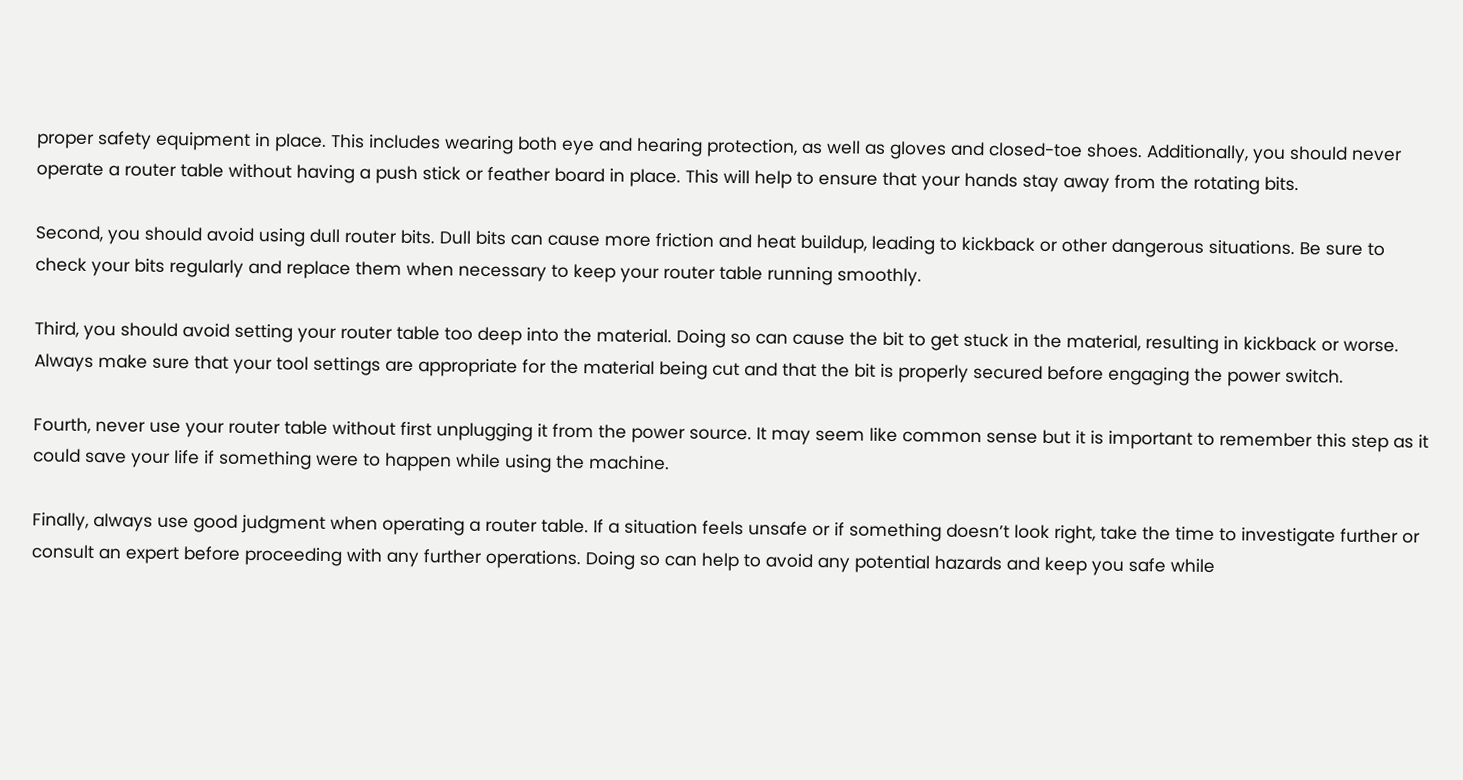proper safety equipment in place. This includes wearing both eye and hearing protection, as well as gloves and closed-toe shoes. Additionally, you should never operate a router table without having a push stick or feather board in place. This will help to ensure that your hands stay away from the rotating bits.

Second, you should avoid using dull router bits. Dull bits can cause more friction and heat buildup, leading to kickback or other dangerous situations. Be sure to check your bits regularly and replace them when necessary to keep your router table running smoothly.

Third, you should avoid setting your router table too deep into the material. Doing so can cause the bit to get stuck in the material, resulting in kickback or worse. Always make sure that your tool settings are appropriate for the material being cut and that the bit is properly secured before engaging the power switch.

Fourth, never use your router table without first unplugging it from the power source. It may seem like common sense but it is important to remember this step as it could save your life if something were to happen while using the machine.

Finally, always use good judgment when operating a router table. If a situation feels unsafe or if something doesn’t look right, take the time to investigate further or consult an expert before proceeding with any further operations. Doing so can help to avoid any potential hazards and keep you safe while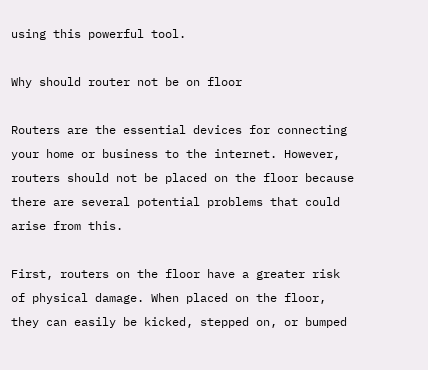using this powerful tool.

Why should router not be on floor

Routers are the essential devices for connecting your home or business to the internet. However, routers should not be placed on the floor because there are several potential problems that could arise from this.

First, routers on the floor have a greater risk of physical damage. When placed on the floor, they can easily be kicked, stepped on, or bumped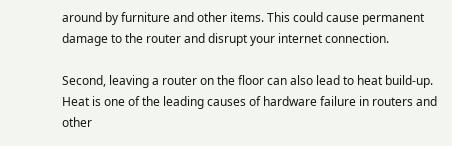around by furniture and other items. This could cause permanent damage to the router and disrupt your internet connection.

Second, leaving a router on the floor can also lead to heat build-up. Heat is one of the leading causes of hardware failure in routers and other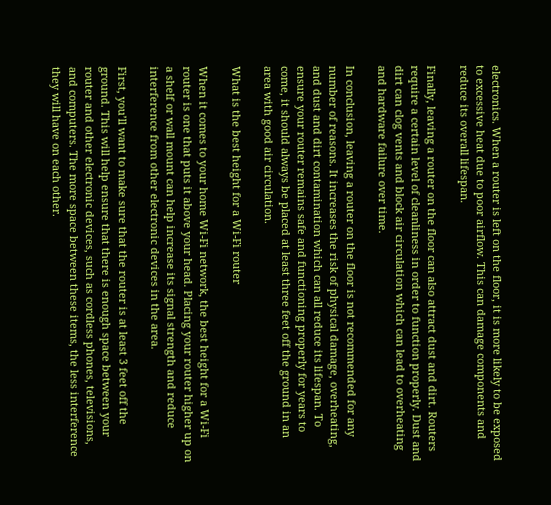electronics. When a router is left on the floor, it is more likely to be exposed to excessive heat due to poor airflow. This can damage components and reduce its overall lifespan.

Finally, leaving a router on the floor can also attract dust and dirt. Routers require a certain level of cleanliness in order to function properly. Dust and dirt can clog vents and block air circulation which can lead to overheating and hardware failure over time.

In conclusion, leaving a router on the floor is not recommended for any number of reasons. It increases the risk of physical damage, overheating, and dust and dirt contamination which can all reduce its lifespan. To ensure your router remains safe and functioning properly for years to come, it should always be placed at least three feet off the ground in an area with good air circulation.

What is the best height for a Wi-Fi router

When it comes to your home Wi-Fi network, the best height for a Wi-Fi router is one that puts it above your head. Placing your router higher up on a shelf or wall mount can help increase its signal strength and reduce interference from other electronic devices in the area.

First, you’ll want to make sure that the router is at least 3 feet off the ground. This will help ensure that there is enough space between your router and other electronic devices, such as cordless phones, televisions, and computers. The more space between these items, the less interference they will have on each other.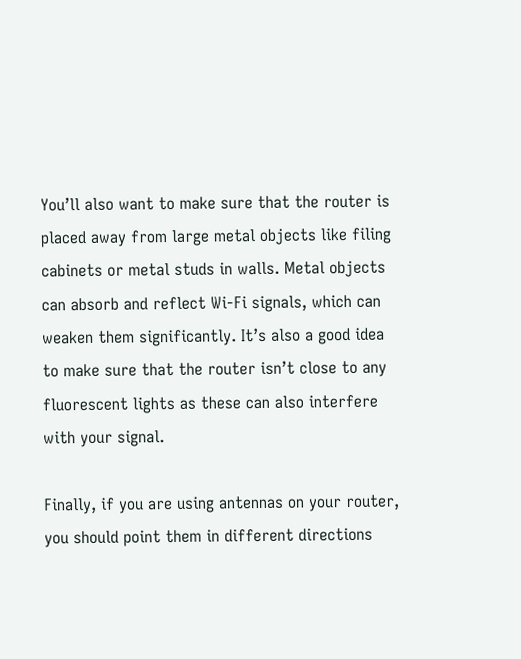You’ll also want to make sure that the router is placed away from large metal objects like filing cabinets or metal studs in walls. Metal objects can absorb and reflect Wi-Fi signals, which can weaken them significantly. It’s also a good idea to make sure that the router isn’t close to any fluorescent lights as these can also interfere with your signal.

Finally, if you are using antennas on your router, you should point them in different directions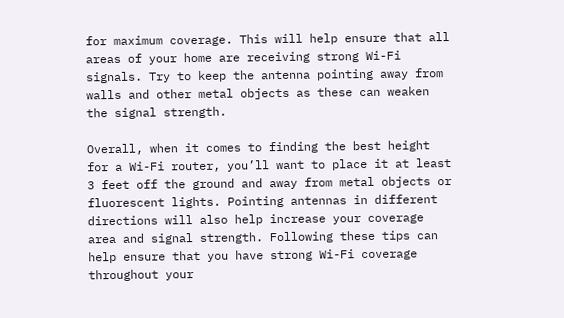for maximum coverage. This will help ensure that all areas of your home are receiving strong Wi-Fi signals. Try to keep the antenna pointing away from walls and other metal objects as these can weaken the signal strength.

Overall, when it comes to finding the best height for a Wi-Fi router, you’ll want to place it at least 3 feet off the ground and away from metal objects or fluorescent lights. Pointing antennas in different directions will also help increase your coverage area and signal strength. Following these tips can help ensure that you have strong Wi-Fi coverage throughout your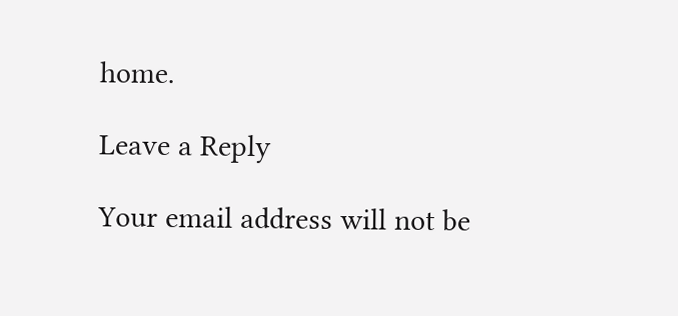home.

Leave a Reply

Your email address will not be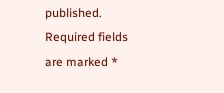published. Required fields are marked *